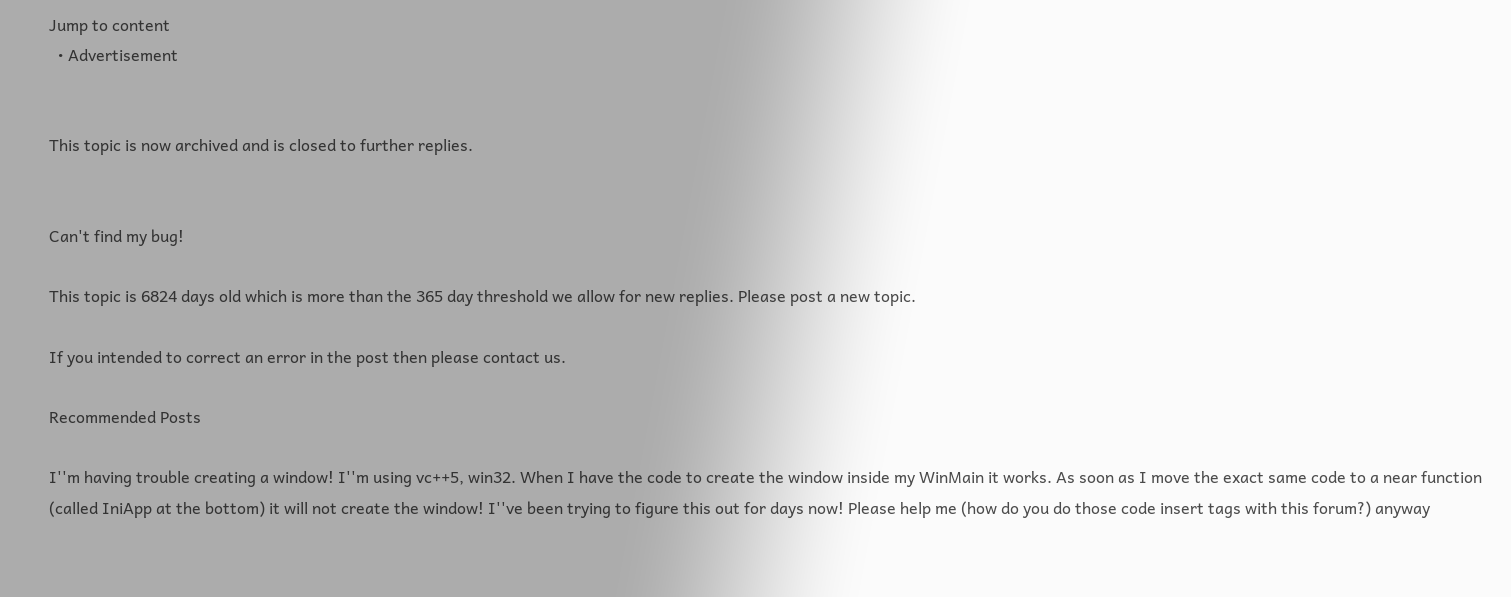Jump to content
  • Advertisement


This topic is now archived and is closed to further replies.


Can't find my bug!

This topic is 6824 days old which is more than the 365 day threshold we allow for new replies. Please post a new topic.

If you intended to correct an error in the post then please contact us.

Recommended Posts

I''m having trouble creating a window! I''m using vc++5, win32. When I have the code to create the window inside my WinMain it works. As soon as I move the exact same code to a near function (called IniApp at the bottom) it will not create the window! I''ve been trying to figure this out for days now! Please help me (how do you do those code insert tags with this forum?) anyway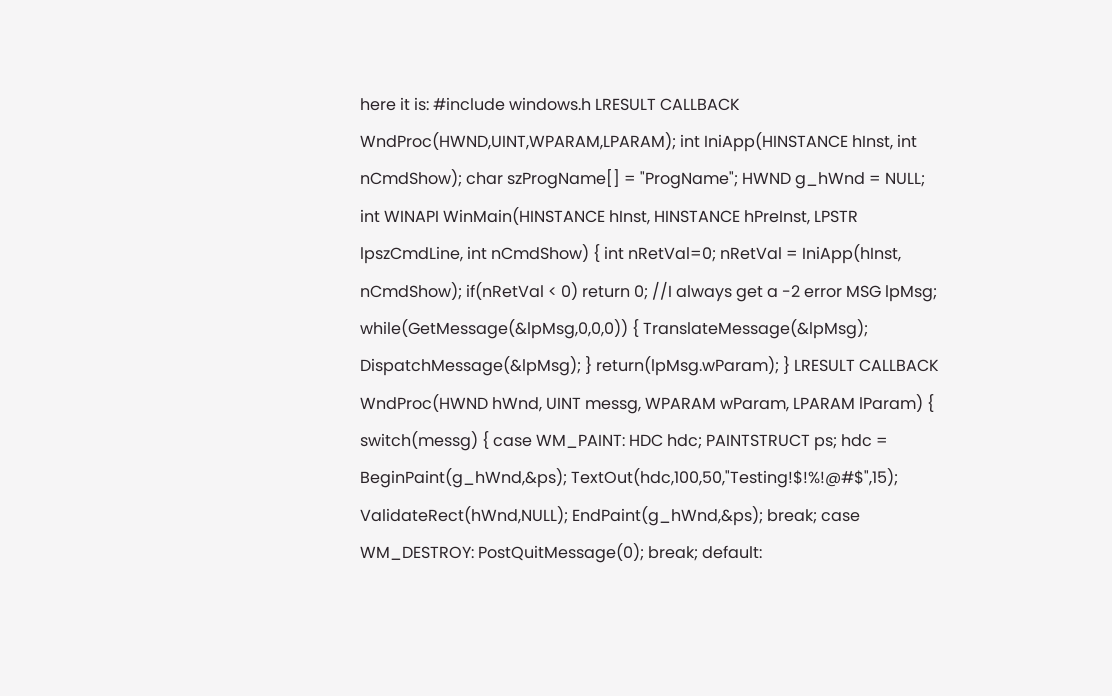here it is: #include windows.h LRESULT CALLBACK WndProc(HWND,UINT,WPARAM,LPARAM); int IniApp(HINSTANCE hInst, int nCmdShow); char szProgName[] = "ProgName"; HWND g_hWnd = NULL; int WINAPI WinMain(HINSTANCE hInst, HINSTANCE hPreInst, LPSTR lpszCmdLine, int nCmdShow) { int nRetVal=0; nRetVal = IniApp(hInst, nCmdShow); if(nRetVal < 0) return 0; //I always get a -2 error MSG lpMsg; while(GetMessage(&lpMsg,0,0,0)) { TranslateMessage(&lpMsg); DispatchMessage(&lpMsg); } return(lpMsg.wParam); } LRESULT CALLBACK WndProc(HWND hWnd, UINT messg, WPARAM wParam, LPARAM lParam) { switch(messg) { case WM_PAINT: HDC hdc; PAINTSTRUCT ps; hdc = BeginPaint(g_hWnd,&ps); TextOut(hdc,100,50,"Testing!$!%!@#$",15); ValidateRect(hWnd,NULL); EndPaint(g_hWnd,&ps); break; case WM_DESTROY: PostQuitMessage(0); break; default: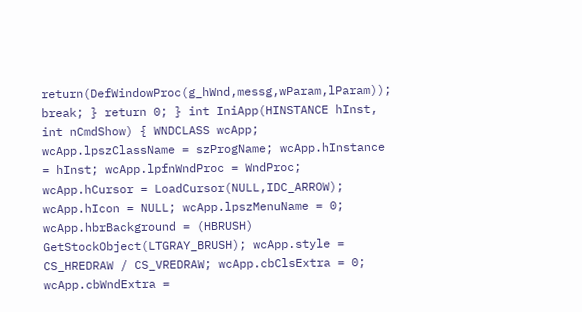return(DefWindowProc(g_hWnd,messg,wParam,lParam)); break; } return 0; } int IniApp(HINSTANCE hInst, int nCmdShow) { WNDCLASS wcApp; wcApp.lpszClassName = szProgName; wcApp.hInstance = hInst; wcApp.lpfnWndProc = WndProc; wcApp.hCursor = LoadCursor(NULL,IDC_ARROW); wcApp.hIcon = NULL; wcApp.lpszMenuName = 0; wcApp.hbrBackground = (HBRUSH) GetStockObject(LTGRAY_BRUSH); wcApp.style = CS_HREDRAW / CS_VREDRAW; wcApp.cbClsExtra = 0; wcApp.cbWndExtra =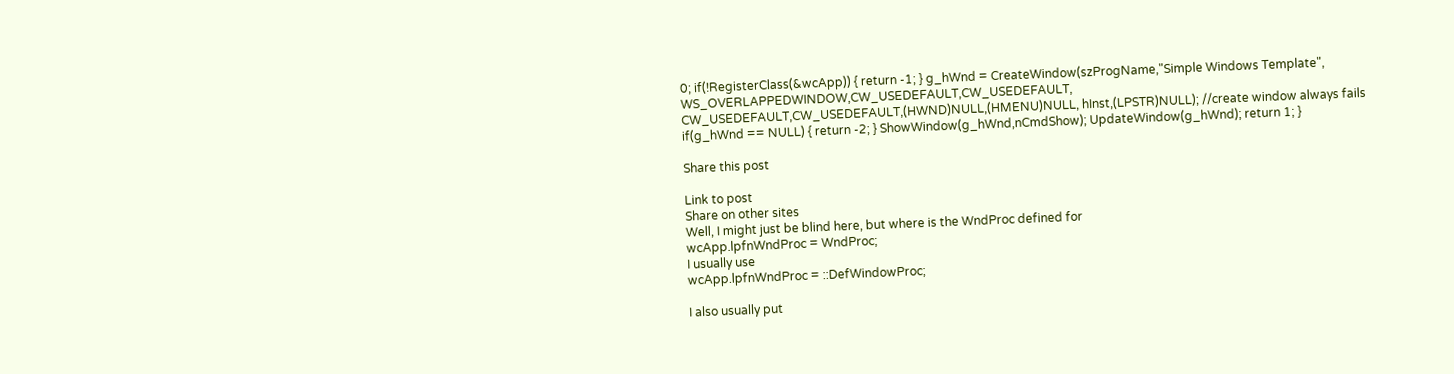0; if(!RegisterClass(&wcApp)) { return -1; } g_hWnd = CreateWindow(szProgName,"Simple Windows Template", WS_OVERLAPPEDWINDOW,CW_USEDEFAULT,CW_USEDEFAULT, CW_USEDEFAULT,CW_USEDEFAULT,(HWND)NULL,(HMENU)NULL, hInst,(LPSTR)NULL); //create window always fails if(g_hWnd == NULL) { return -2; } ShowWindow(g_hWnd,nCmdShow); UpdateWindow(g_hWnd); return 1; }

Share this post

Link to post
Share on other sites
Well, I might just be blind here, but where is the WndProc defined for
wcApp.lpfnWndProc = WndProc;
I usually use
wcApp.lpfnWndProc = ::DefWindowProc;

I also usually put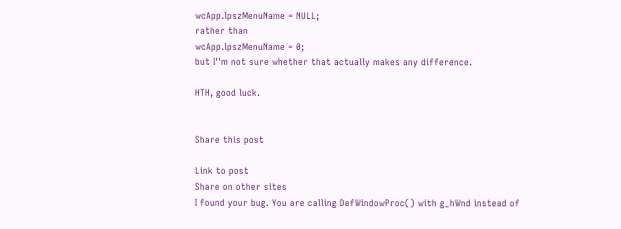wcApp.lpszMenuName = NULL;
rather than
wcApp.lpszMenuName = 0;
but I''m not sure whether that actually makes any difference.

HTH, good luck.


Share this post

Link to post
Share on other sites
I found your bug. You are calling DefWindowProc() with g_hWnd instead of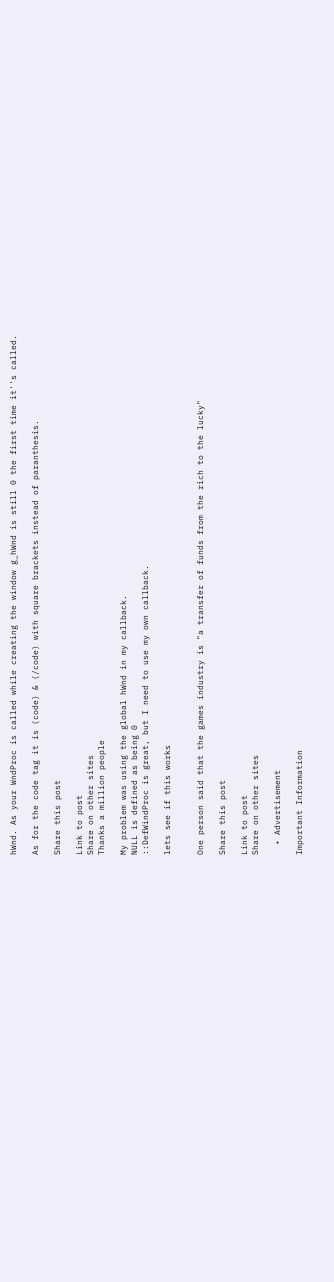hWnd. As your WndProc is called while creating the window g_hWnd is still 0 the first time it''s called.

As for the code tag it is (code) & (/code) with square brackets instead of paranthesis.

Share this post

Link to post
Share on other sites
Thanks a million people

My problem was using the global hWnd in my callback.
NULL is defined as being 0
::DefWindProc is great, but I need to use my own callback.

lets see if this works


One person said that the games industry is "a transfer of funds from the rich to the lucky"

Share this post

Link to post
Share on other sites

  • Advertisement

Important Information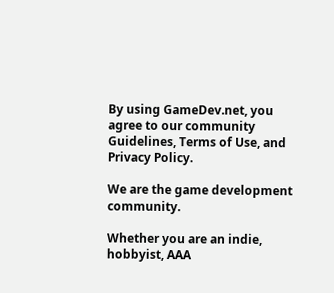By using GameDev.net, you agree to our community Guidelines, Terms of Use, and Privacy Policy.

We are the game development community.

Whether you are an indie, hobbyist, AAA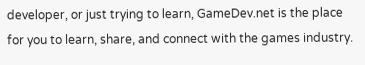developer, or just trying to learn, GameDev.net is the place for you to learn, share, and connect with the games industry.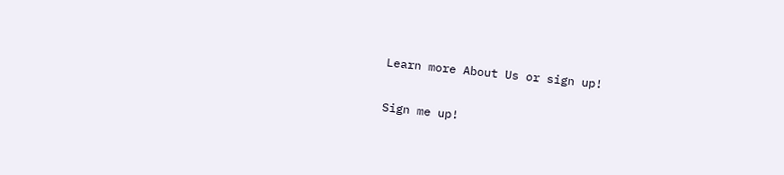Learn more About Us or sign up!

Sign me up!